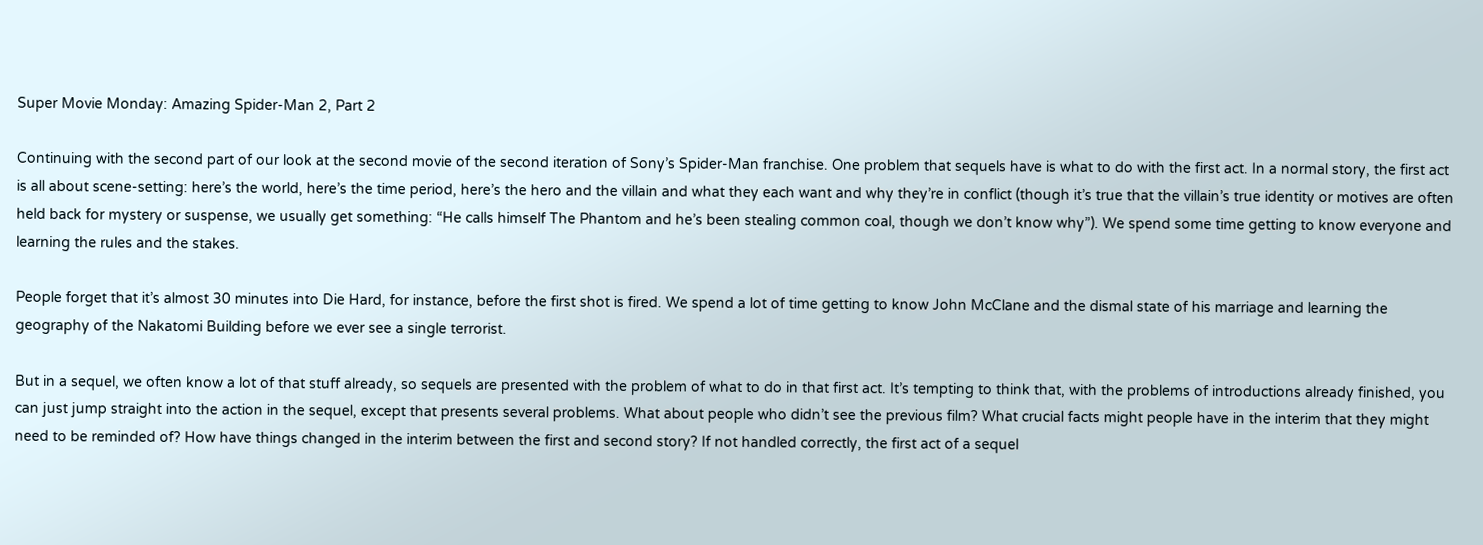Super Movie Monday: Amazing Spider-Man 2, Part 2

Continuing with the second part of our look at the second movie of the second iteration of Sony’s Spider-Man franchise. One problem that sequels have is what to do with the first act. In a normal story, the first act is all about scene-setting: here’s the world, here’s the time period, here’s the hero and the villain and what they each want and why they’re in conflict (though it’s true that the villain’s true identity or motives are often held back for mystery or suspense, we usually get something: “He calls himself The Phantom and he’s been stealing common coal, though we don’t know why”). We spend some time getting to know everyone and learning the rules and the stakes.

People forget that it’s almost 30 minutes into Die Hard, for instance, before the first shot is fired. We spend a lot of time getting to know John McClane and the dismal state of his marriage and learning the geography of the Nakatomi Building before we ever see a single terrorist.

But in a sequel, we often know a lot of that stuff already, so sequels are presented with the problem of what to do in that first act. It’s tempting to think that, with the problems of introductions already finished, you can just jump straight into the action in the sequel, except that presents several problems. What about people who didn’t see the previous film? What crucial facts might people have in the interim that they might need to be reminded of? How have things changed in the interim between the first and second story? If not handled correctly, the first act of a sequel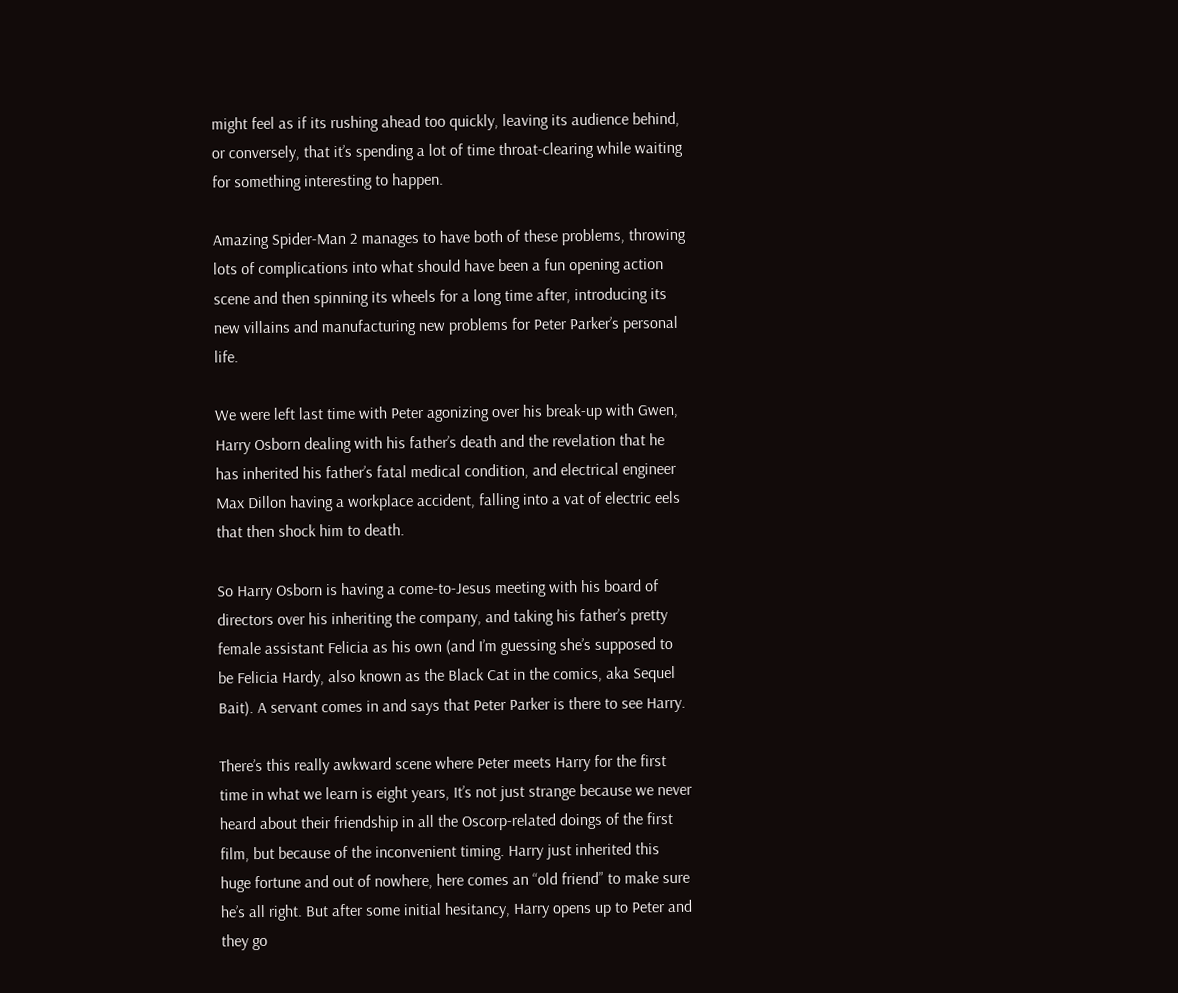might feel as if its rushing ahead too quickly, leaving its audience behind, or conversely, that it’s spending a lot of time throat-clearing while waiting for something interesting to happen.

Amazing Spider-Man 2 manages to have both of these problems, throwing lots of complications into what should have been a fun opening action scene and then spinning its wheels for a long time after, introducing its new villains and manufacturing new problems for Peter Parker’s personal life.

We were left last time with Peter agonizing over his break-up with Gwen, Harry Osborn dealing with his father’s death and the revelation that he has inherited his father’s fatal medical condition, and electrical engineer Max Dillon having a workplace accident, falling into a vat of electric eels that then shock him to death.

So Harry Osborn is having a come-to-Jesus meeting with his board of directors over his inheriting the company, and taking his father’s pretty female assistant Felicia as his own (and I’m guessing she’s supposed to be Felicia Hardy, also known as the Black Cat in the comics, aka Sequel Bait). A servant comes in and says that Peter Parker is there to see Harry.

There’s this really awkward scene where Peter meets Harry for the first time in what we learn is eight years, It’s not just strange because we never heard about their friendship in all the Oscorp-related doings of the first film, but because of the inconvenient timing. Harry just inherited this huge fortune and out of nowhere, here comes an “old friend” to make sure he’s all right. But after some initial hesitancy, Harry opens up to Peter and they go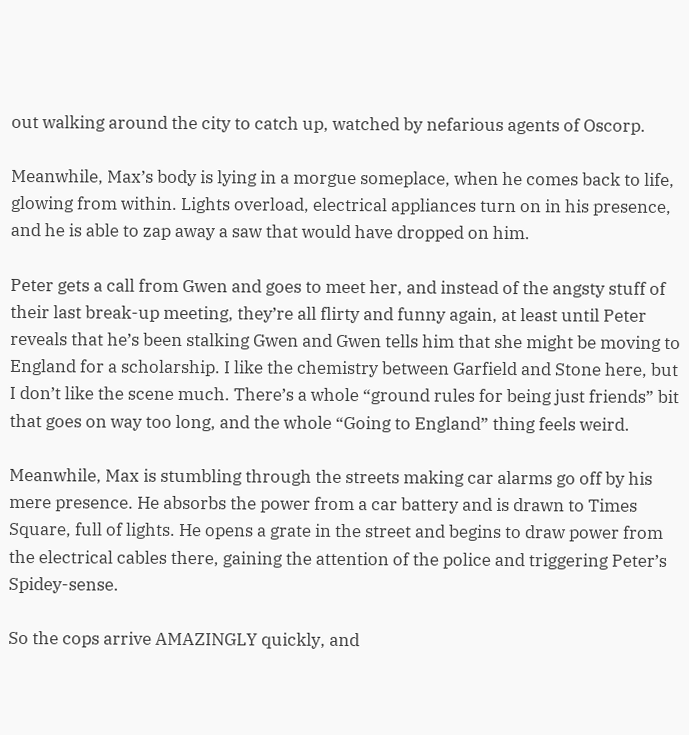out walking around the city to catch up, watched by nefarious agents of Oscorp.

Meanwhile, Max’s body is lying in a morgue someplace, when he comes back to life, glowing from within. Lights overload, electrical appliances turn on in his presence, and he is able to zap away a saw that would have dropped on him.

Peter gets a call from Gwen and goes to meet her, and instead of the angsty stuff of their last break-up meeting, they’re all flirty and funny again, at least until Peter reveals that he’s been stalking Gwen and Gwen tells him that she might be moving to England for a scholarship. I like the chemistry between Garfield and Stone here, but I don’t like the scene much. There’s a whole “ground rules for being just friends” bit that goes on way too long, and the whole “Going to England” thing feels weird.

Meanwhile, Max is stumbling through the streets making car alarms go off by his mere presence. He absorbs the power from a car battery and is drawn to Times Square, full of lights. He opens a grate in the street and begins to draw power from the electrical cables there, gaining the attention of the police and triggering Peter’s Spidey-sense.

So the cops arrive AMAZINGLY quickly, and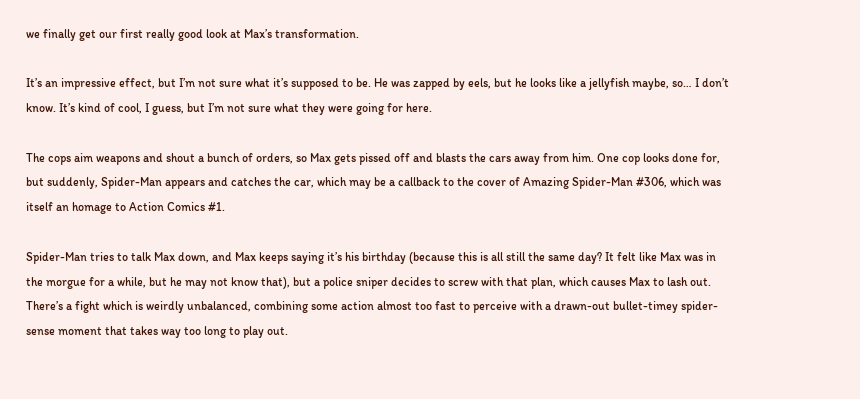we finally get our first really good look at Max’s transformation.

It’s an impressive effect, but I’m not sure what it’s supposed to be. He was zapped by eels, but he looks like a jellyfish maybe, so… I don’t know. It’s kind of cool, I guess, but I’m not sure what they were going for here.

The cops aim weapons and shout a bunch of orders, so Max gets pissed off and blasts the cars away from him. One cop looks done for, but suddenly, Spider-Man appears and catches the car, which may be a callback to the cover of Amazing Spider-Man #306, which was itself an homage to Action Comics #1.

Spider-Man tries to talk Max down, and Max keeps saying it’s his birthday (because this is all still the same day? It felt like Max was in the morgue for a while, but he may not know that), but a police sniper decides to screw with that plan, which causes Max to lash out. There’s a fight which is weirdly unbalanced, combining some action almost too fast to perceive with a drawn-out bullet-timey spider-sense moment that takes way too long to play out.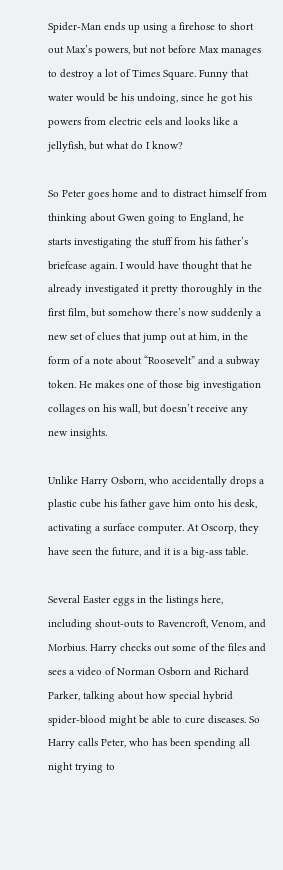Spider-Man ends up using a firehose to short out Max’s powers, but not before Max manages to destroy a lot of Times Square. Funny that water would be his undoing, since he got his powers from electric eels and looks like a jellyfish, but what do I know?

So Peter goes home and to distract himself from thinking about Gwen going to England, he starts investigating the stuff from his father’s briefcase again. I would have thought that he already investigated it pretty thoroughly in the first film, but somehow there’s now suddenly a new set of clues that jump out at him, in the form of a note about “Roosevelt” and a subway token. He makes one of those big investigation collages on his wall, but doesn’t receive any new insights.

Unlike Harry Osborn, who accidentally drops a plastic cube his father gave him onto his desk, activating a surface computer. At Oscorp, they have seen the future, and it is a big-ass table.

Several Easter eggs in the listings here, including shout-outs to Ravencroft, Venom, and Morbius. Harry checks out some of the files and sees a video of Norman Osborn and Richard Parker, talking about how special hybrid spider-blood might be able to cure diseases. So Harry calls Peter, who has been spending all night trying to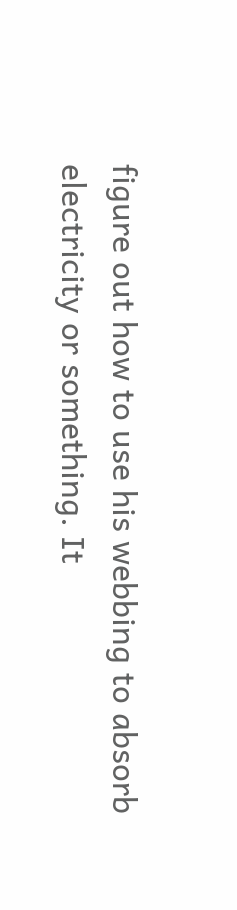figure out how to use his webbing to absorb electricity or something. It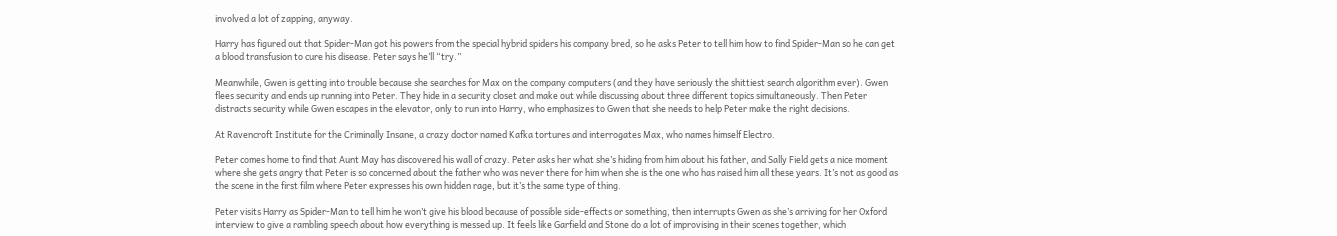involved a lot of zapping, anyway.

Harry has figured out that Spider-Man got his powers from the special hybrid spiders his company bred, so he asks Peter to tell him how to find Spider-Man so he can get a blood transfusion to cure his disease. Peter says he’ll “try.”

Meanwhile, Gwen is getting into trouble because she searches for Max on the company computers (and they have seriously the shittiest search algorithm ever). Gwen flees security and ends up running into Peter. They hide in a security closet and make out while discussing about three different topics simultaneously. Then Peter distracts security while Gwen escapes in the elevator, only to run into Harry, who emphasizes to Gwen that she needs to help Peter make the right decisions.

At Ravencroft Institute for the Criminally Insane, a crazy doctor named Kafka tortures and interrogates Max, who names himself Electro.

Peter comes home to find that Aunt May has discovered his wall of crazy. Peter asks her what she’s hiding from him about his father, and Sally Field gets a nice moment where she gets angry that Peter is so concerned about the father who was never there for him when she is the one who has raised him all these years. It’s not as good as the scene in the first film where Peter expresses his own hidden rage, but it’s the same type of thing.

Peter visits Harry as Spider-Man to tell him he won’t give his blood because of possible side-effects or something, then interrupts Gwen as she’s arriving for her Oxford interview to give a rambling speech about how everything is messed up. It feels like Garfield and Stone do a lot of improvising in their scenes together, which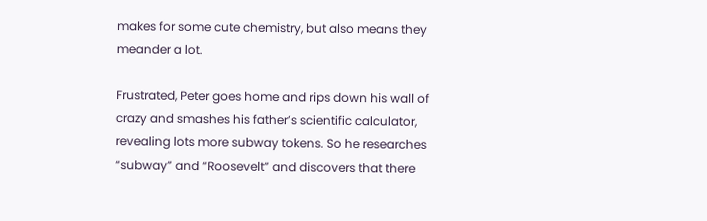makes for some cute chemistry, but also means they meander a lot.

Frustrated, Peter goes home and rips down his wall of crazy and smashes his father’s scientific calculator, revealing lots more subway tokens. So he researches “subway” and “Roosevelt” and discovers that there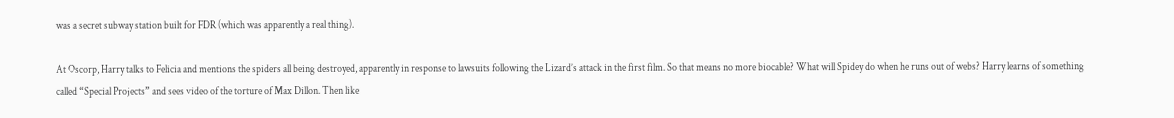was a secret subway station built for FDR (which was apparently a real thing).

At Oscorp, Harry talks to Felicia and mentions the spiders all being destroyed, apparently in response to lawsuits following the Lizard’s attack in the first film. So that means no more biocable? What will Spidey do when he runs out of webs? Harry learns of something called “Special Projects” and sees video of the torture of Max Dillon. Then like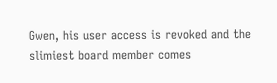Gwen, his user access is revoked and the slimiest board member comes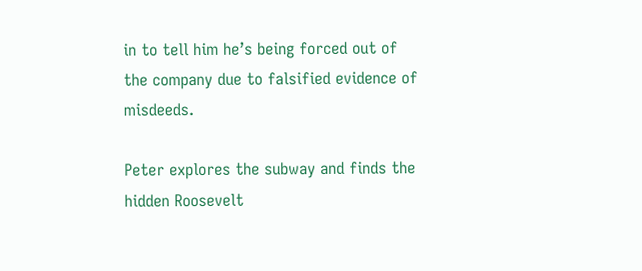in to tell him he’s being forced out of the company due to falsified evidence of misdeeds.

Peter explores the subway and finds the hidden Roosevelt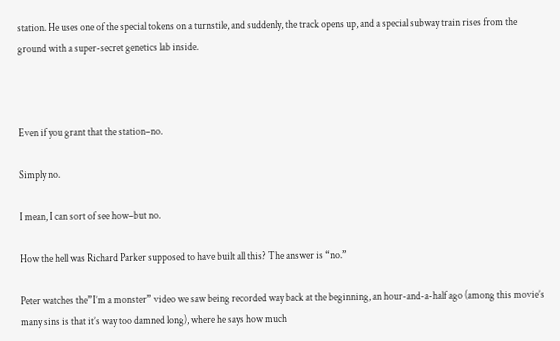station. He uses one of the special tokens on a turnstile, and suddenly, the track opens up, and a special subway train rises from the ground with a super-secret genetics lab inside.



Even if you grant that the station–no.

Simply no.

I mean, I can sort of see how–but no.

How the hell was Richard Parker supposed to have built all this? The answer is “no.”

Peter watches the”I’m a monster” video we saw being recorded way back at the beginning, an hour-and-a-half ago (among this movie’s many sins is that it’s way too damned long), where he says how much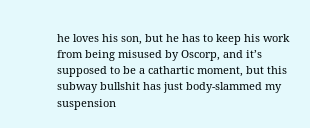he loves his son, but he has to keep his work from being misused by Oscorp, and it’s supposed to be a cathartic moment, but this subway bullshit has just body-slammed my suspension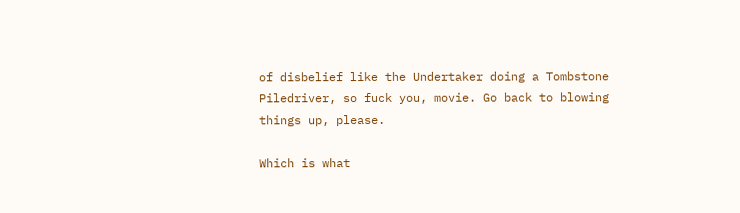of disbelief like the Undertaker doing a Tombstone Piledriver, so fuck you, movie. Go back to blowing things up, please.

Which is what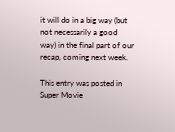it will do in a big way (but not necessarily a good way) in the final part of our recap, coming next week.

This entry was posted in Super Movie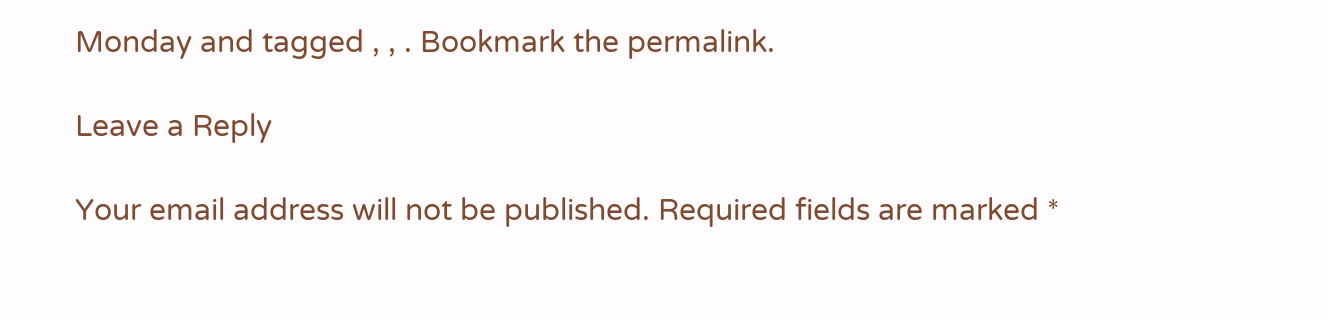Monday and tagged , , . Bookmark the permalink.

Leave a Reply

Your email address will not be published. Required fields are marked *